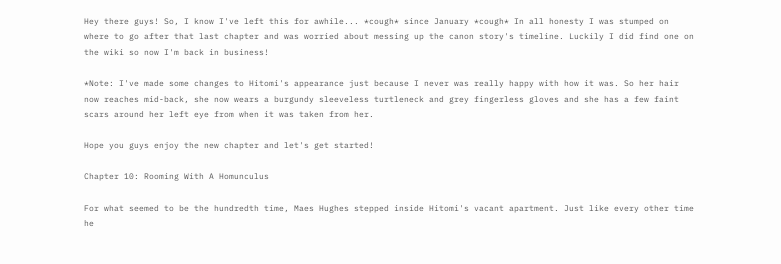Hey there guys! So, I know I've left this for awhile... *cough* since January *cough* In all honesty I was stumped on where to go after that last chapter and was worried about messing up the canon story's timeline. Luckily I did find one on the wiki so now I'm back in business!

*Note: I've made some changes to Hitomi's appearance just because I never was really happy with how it was. So her hair now reaches mid-back, she now wears a burgundy sleeveless turtleneck and grey fingerless gloves and she has a few faint scars around her left eye from when it was taken from her.

Hope you guys enjoy the new chapter and let's get started!

Chapter 10: Rooming With A Homunculus

For what seemed to be the hundredth time, Maes Hughes stepped inside Hitomi's vacant apartment. Just like every other time he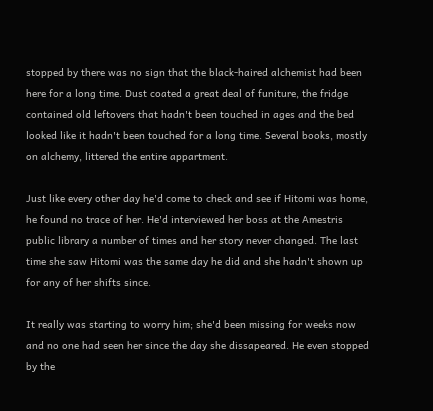stopped by there was no sign that the black-haired alchemist had been here for a long time. Dust coated a great deal of funiture, the fridge contained old leftovers that hadn't been touched in ages and the bed looked like it hadn't been touched for a long time. Several books, mostly on alchemy, littered the entire appartment.

Just like every other day he'd come to check and see if Hitomi was home, he found no trace of her. He'd interviewed her boss at the Amestris public library a number of times and her story never changed. The last time she saw Hitomi was the same day he did and she hadn't shown up for any of her shifts since.

It really was starting to worry him; she'd been missing for weeks now and no one had seen her since the day she dissapeared. He even stopped by the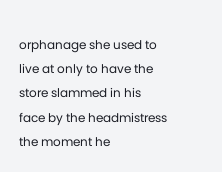orphanage she used to live at only to have the store slammed in his face by the headmistress the moment he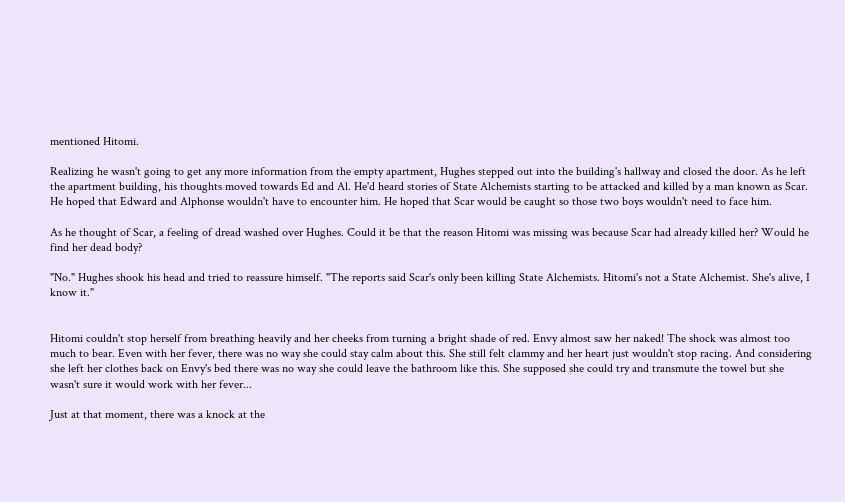mentioned Hitomi.

Realizing he wasn't going to get any more information from the empty apartment, Hughes stepped out into the building's hallway and closed the door. As he left the apartment building, his thoughts moved towards Ed and Al. He'd heard stories of State Alchemists starting to be attacked and killed by a man known as Scar. He hoped that Edward and Alphonse wouldn't have to encounter him. He hoped that Scar would be caught so those two boys wouldn't need to face him.

As he thought of Scar, a feeling of dread washed over Hughes. Could it be that the reason Hitomi was missing was because Scar had already killed her? Would he find her dead body?

"No." Hughes shook his head and tried to reassure himself. "The reports said Scar's only been killing State Alchemists. Hitomi's not a State Alchemist. She's alive, I know it."


Hitomi couldn't stop herself from breathing heavily and her cheeks from turning a bright shade of red. Envy almost saw her naked! The shock was almost too much to bear. Even with her fever, there was no way she could stay calm about this. She still felt clammy and her heart just wouldn't stop racing. And considering she left her clothes back on Envy's bed there was no way she could leave the bathroom like this. She supposed she could try and transmute the towel but she wasn't sure it would work with her fever...

Just at that moment, there was a knock at the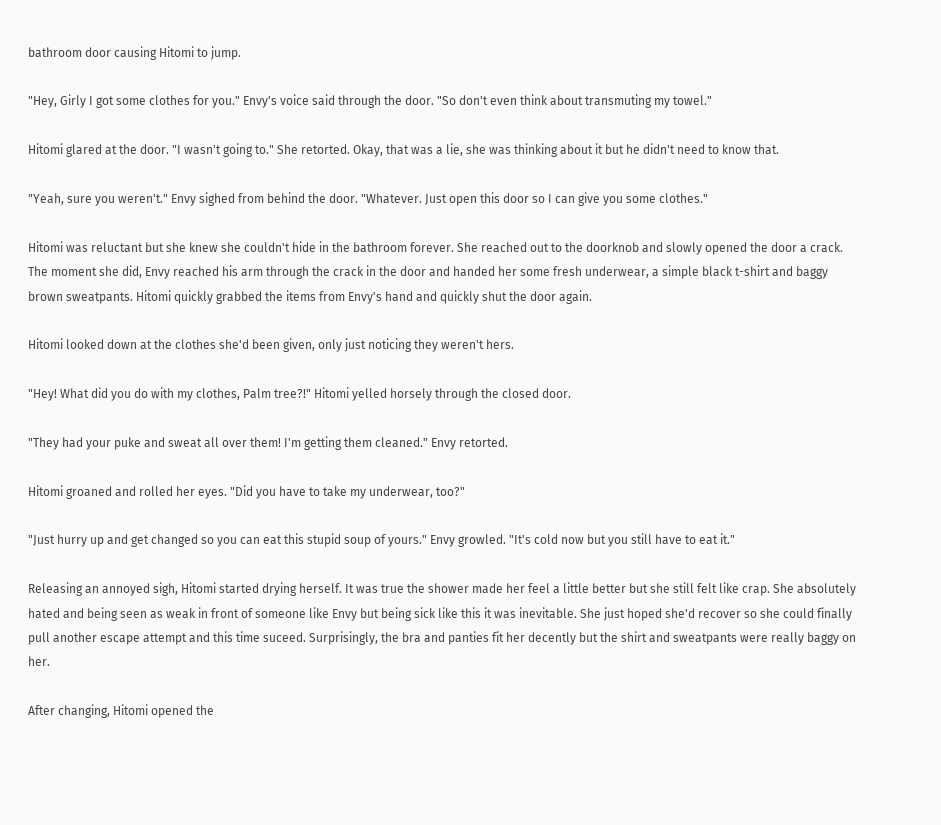bathroom door causing Hitomi to jump.

"Hey, Girly I got some clothes for you." Envy's voice said through the door. "So don't even think about transmuting my towel."

Hitomi glared at the door. "I wasn't going to." She retorted. Okay, that was a lie, she was thinking about it but he didn't need to know that.

"Yeah, sure you weren't." Envy sighed from behind the door. "Whatever. Just open this door so I can give you some clothes."

Hitomi was reluctant but she knew she couldn't hide in the bathroom forever. She reached out to the doorknob and slowly opened the door a crack. The moment she did, Envy reached his arm through the crack in the door and handed her some fresh underwear, a simple black t-shirt and baggy brown sweatpants. Hitomi quickly grabbed the items from Envy's hand and quickly shut the door again.

Hitomi looked down at the clothes she'd been given, only just noticing they weren't hers.

"Hey! What did you do with my clothes, Palm tree?!" Hitomi yelled horsely through the closed door.

"They had your puke and sweat all over them! I'm getting them cleaned." Envy retorted.

Hitomi groaned and rolled her eyes. "Did you have to take my underwear, too?"

"Just hurry up and get changed so you can eat this stupid soup of yours." Envy growled. "It's cold now but you still have to eat it."

Releasing an annoyed sigh, Hitomi started drying herself. It was true the shower made her feel a little better but she still felt like crap. She absolutely hated and being seen as weak in front of someone like Envy but being sick like this it was inevitable. She just hoped she'd recover so she could finally pull another escape attempt and this time suceed. Surprisingly, the bra and panties fit her decently but the shirt and sweatpants were really baggy on her.

After changing, Hitomi opened the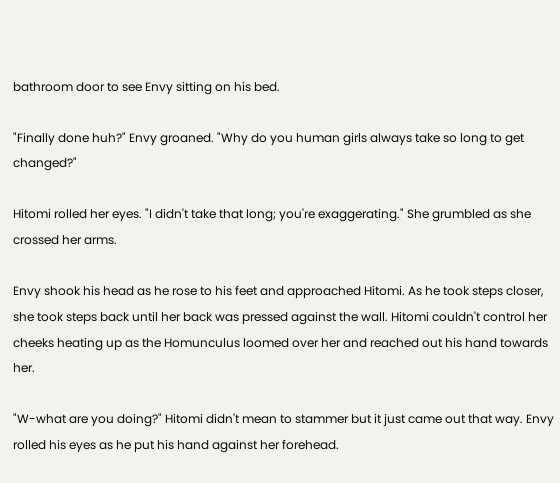bathroom door to see Envy sitting on his bed.

"Finally done huh?" Envy groaned. "Why do you human girls always take so long to get changed?"

Hitomi rolled her eyes. "I didn't take that long; you're exaggerating." She grumbled as she crossed her arms.

Envy shook his head as he rose to his feet and approached Hitomi. As he took steps closer, she took steps back until her back was pressed against the wall. Hitomi couldn't control her cheeks heating up as the Homunculus loomed over her and reached out his hand towards her.

"W-what are you doing?" Hitomi didn't mean to stammer but it just came out that way. Envy rolled his eyes as he put his hand against her forehead.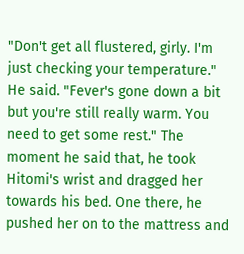"Don't get all flustered, girly. I'm just checking your temperature." He said. "Fever's gone down a bit but you're still really warm. You need to get some rest." The moment he said that, he took Hitomi's wrist and dragged her towards his bed. One there, he pushed her on to the mattress and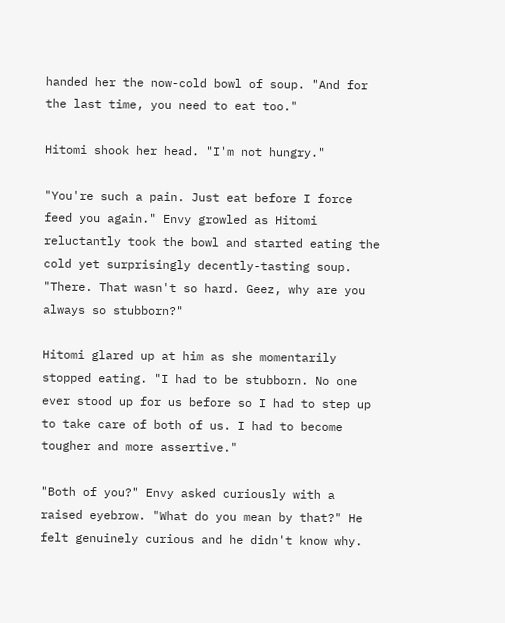handed her the now-cold bowl of soup. "And for the last time, you need to eat too."

Hitomi shook her head. "I'm not hungry."

"You're such a pain. Just eat before I force feed you again." Envy growled as Hitomi reluctantly took the bowl and started eating the cold yet surprisingly decently-tasting soup. "There. That wasn't so hard. Geez, why are you always so stubborn?"

Hitomi glared up at him as she momentarily stopped eating. "I had to be stubborn. No one ever stood up for us before so I had to step up to take care of both of us. I had to become tougher and more assertive."

"Both of you?" Envy asked curiously with a raised eyebrow. "What do you mean by that?" He felt genuinely curious and he didn't know why.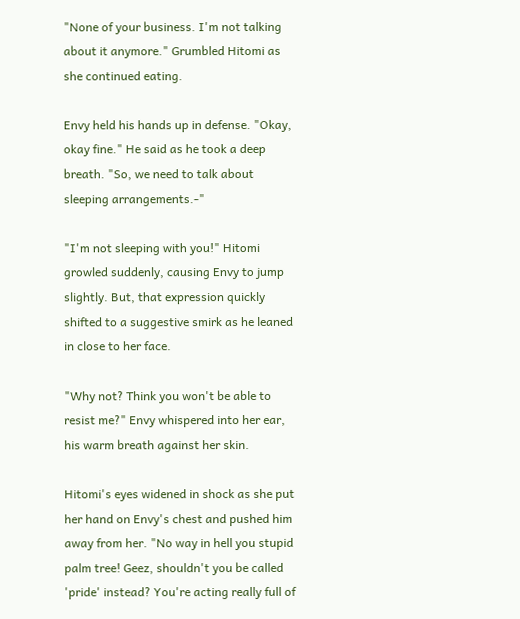"None of your business. I'm not talking about it anymore." Grumbled Hitomi as she continued eating.

Envy held his hands up in defense. "Okay, okay fine." He said as he took a deep breath. "So, we need to talk about sleeping arrangements.-"

"I'm not sleeping with you!" Hitomi growled suddenly, causing Envy to jump slightly. But, that expression quickly shifted to a suggestive smirk as he leaned in close to her face.

"Why not? Think you won't be able to resist me?" Envy whispered into her ear, his warm breath against her skin.

Hitomi's eyes widened in shock as she put her hand on Envy's chest and pushed him away from her. "No way in hell you stupid palm tree! Geez, shouldn't you be called 'pride' instead? You're acting really full of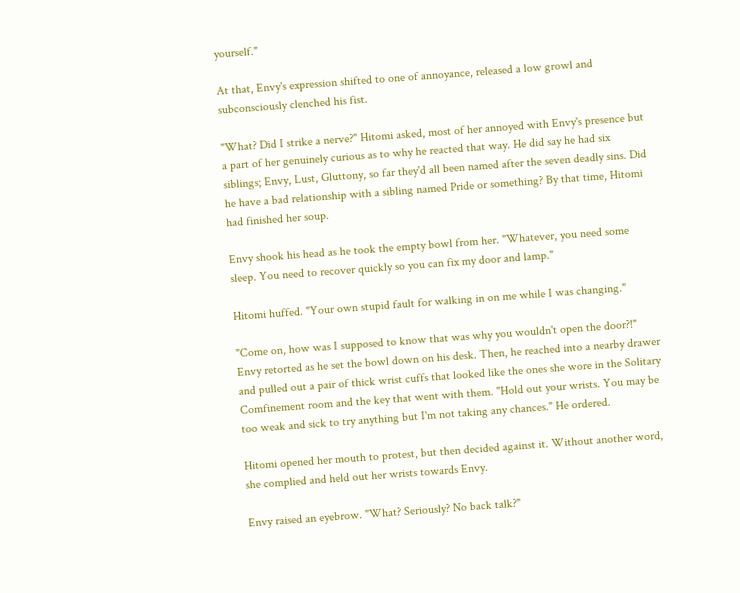yourself."

At that, Envy's expression shifted to one of annoyance, released a low growl and subconsciously clenched his fist.

"What? Did I strike a nerve?" Hitomi asked, most of her annoyed with Envy's presence but a part of her genuinely curious as to why he reacted that way. He did say he had six siblings; Envy, Lust, Gluttony, so far they'd all been named after the seven deadly sins. Did he have a bad relationship with a sibling named Pride or something? By that time, Hitomi had finished her soup.

Envy shook his head as he took the empty bowl from her. "Whatever, you need some sleep. You need to recover quickly so you can fix my door and lamp."

Hitomi huffed. "Your own stupid fault for walking in on me while I was changing."

"Come on, how was I supposed to know that was why you wouldn't open the door?!" Envy retorted as he set the bowl down on his desk. Then, he reached into a nearby drawer and pulled out a pair of thick wrist cuffs that looked like the ones she wore in the Solitary Comfinement room and the key that went with them. "Hold out your wrists. You may be too weak and sick to try anything but I'm not taking any chances." He ordered.

Hitomi opened her mouth to protest, but then decided against it. Without another word, she complied and held out her wrists towards Envy.

Envy raised an eyebrow. "What? Seriously? No back talk?"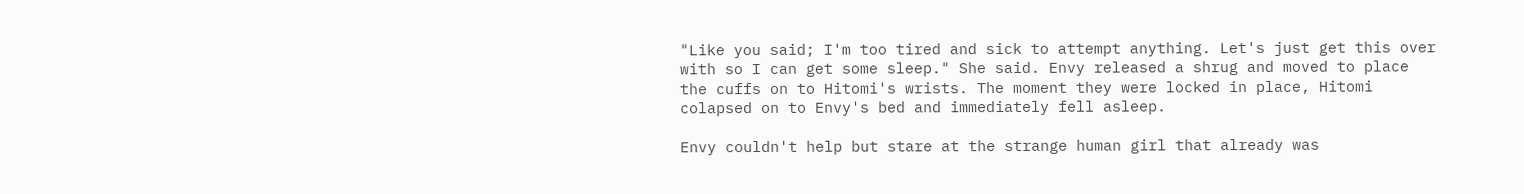"Like you said; I'm too tired and sick to attempt anything. Let's just get this over with so I can get some sleep." She said. Envy released a shrug and moved to place the cuffs on to Hitomi's wrists. The moment they were locked in place, Hitomi colapsed on to Envy's bed and immediately fell asleep.

Envy couldn't help but stare at the strange human girl that already was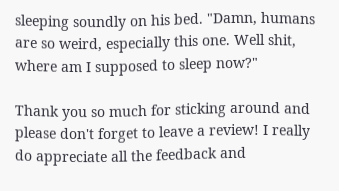sleeping soundly on his bed. "Damn, humans are so weird, especially this one. Well shit, where am I supposed to sleep now?"

Thank you so much for sticking around and please don't forget to leave a review! I really do appreciate all the feedback and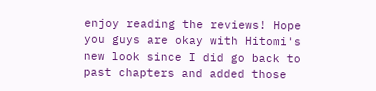enjoy reading the reviews! Hope you guys are okay with Hitomi's new look since I did go back to past chapters and added those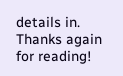details in. Thanks again for reading!